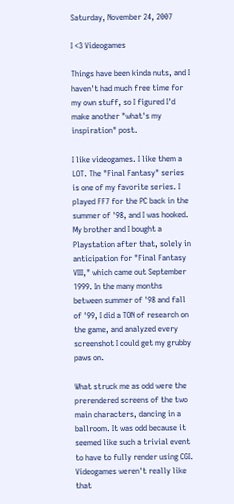Saturday, November 24, 2007

I <3 Videogames

Things have been kinda nuts, and I haven't had much free time for my own stuff, so I figured I'd make another "what's my inspiration" post.

I like videogames. I like them a LOT. The "Final Fantasy" series is one of my favorite series. I played FF7 for the PC back in the summer of '98, and I was hooked. My brother and I bought a Playstation after that, solely in anticipation for "Final Fantasy VIII," which came out September 1999. In the many months between summer of '98 and fall of '99, I did a TON of research on the game, and analyzed every screenshot I could get my grubby paws on.

What struck me as odd were the prerendered screens of the two main characters, dancing in a ballroom. It was odd because it seemed like such a trivial event to have to fully render using CGI. Videogames weren't really like that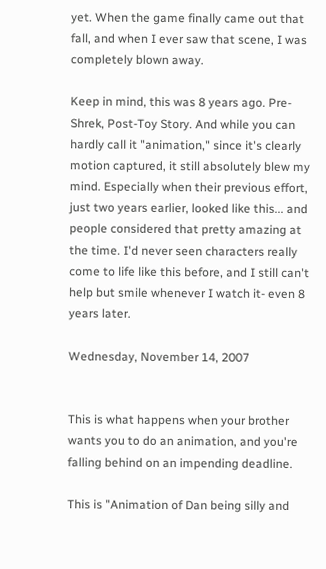yet. When the game finally came out that fall, and when I ever saw that scene, I was completely blown away.

Keep in mind, this was 8 years ago. Pre-Shrek, Post-Toy Story. And while you can hardly call it "animation," since it's clearly motion captured, it still absolutely blew my mind. Especially when their previous effort, just two years earlier, looked like this... and people considered that pretty amazing at the time. I'd never seen characters really come to life like this before, and I still can't help but smile whenever I watch it- even 8 years later.

Wednesday, November 14, 2007


This is what happens when your brother wants you to do an animation, and you're falling behind on an impending deadline.

This is "Animation of Dan being silly and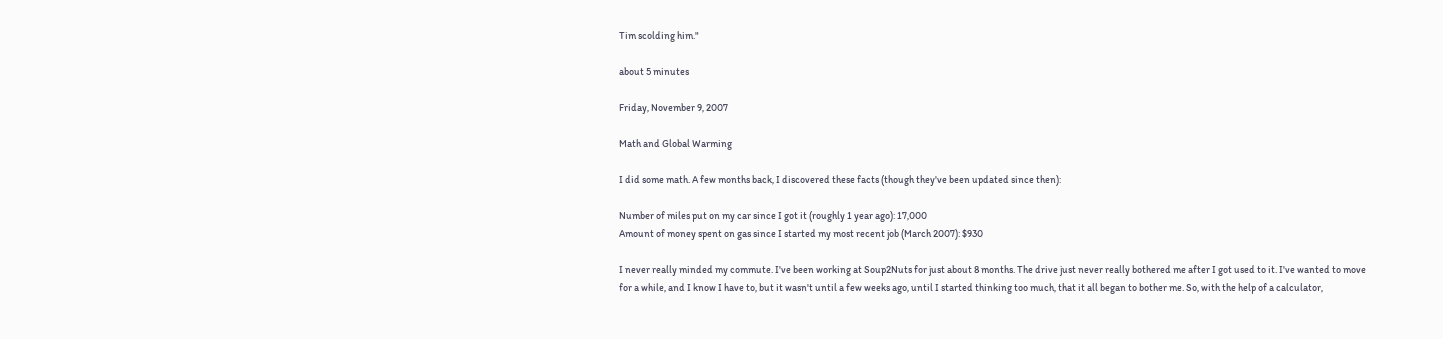Tim scolding him."

about 5 minutes

Friday, November 9, 2007

Math and Global Warming

I did some math. A few months back, I discovered these facts (though they've been updated since then):

Number of miles put on my car since I got it (roughly 1 year ago): 17,000
Amount of money spent on gas since I started my most recent job (March 2007): $930

I never really minded my commute. I've been working at Soup2Nuts for just about 8 months. The drive just never really bothered me after I got used to it. I've wanted to move for a while, and I know I have to, but it wasn't until a few weeks ago, until I started thinking too much, that it all began to bother me. So, with the help of a calculator,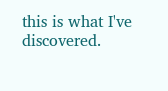this is what I've discovered.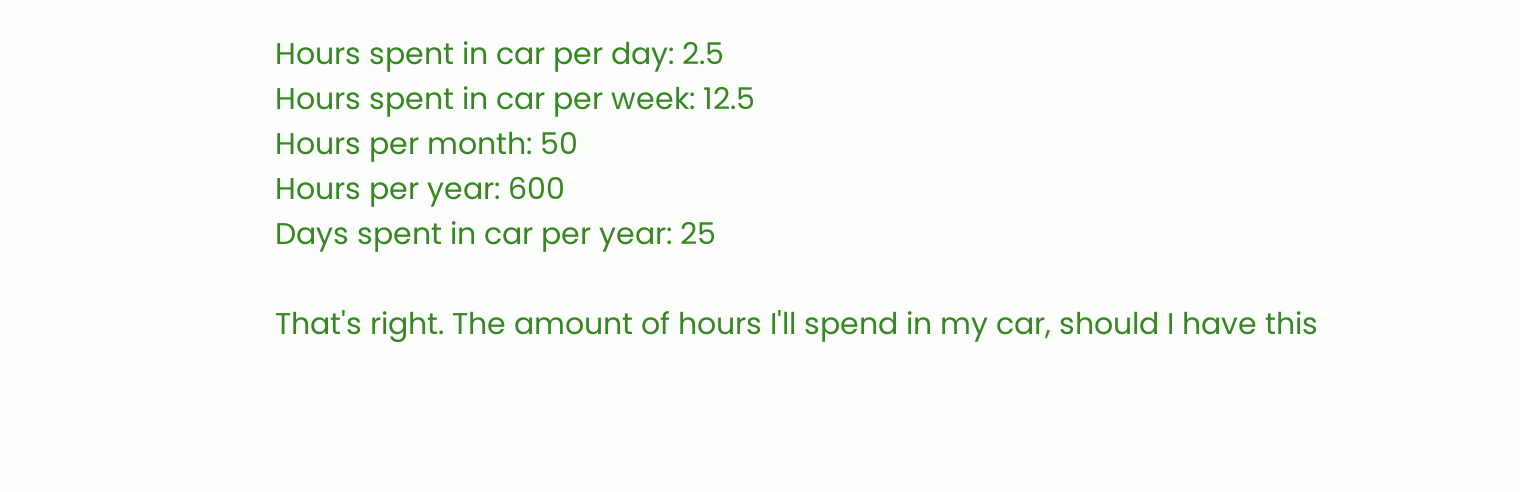Hours spent in car per day: 2.5
Hours spent in car per week: 12.5
Hours per month: 50
Hours per year: 600
Days spent in car per year: 25

That's right. The amount of hours I'll spend in my car, should I have this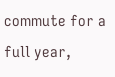commute for a full year,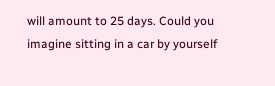will amount to 25 days. Could you imagine sitting in a car by yourself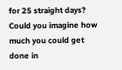for 25 straight days? Could you imagine how much you could get done in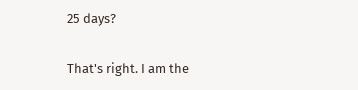25 days?

That's right. I am the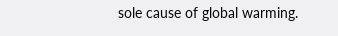sole cause of global warming.